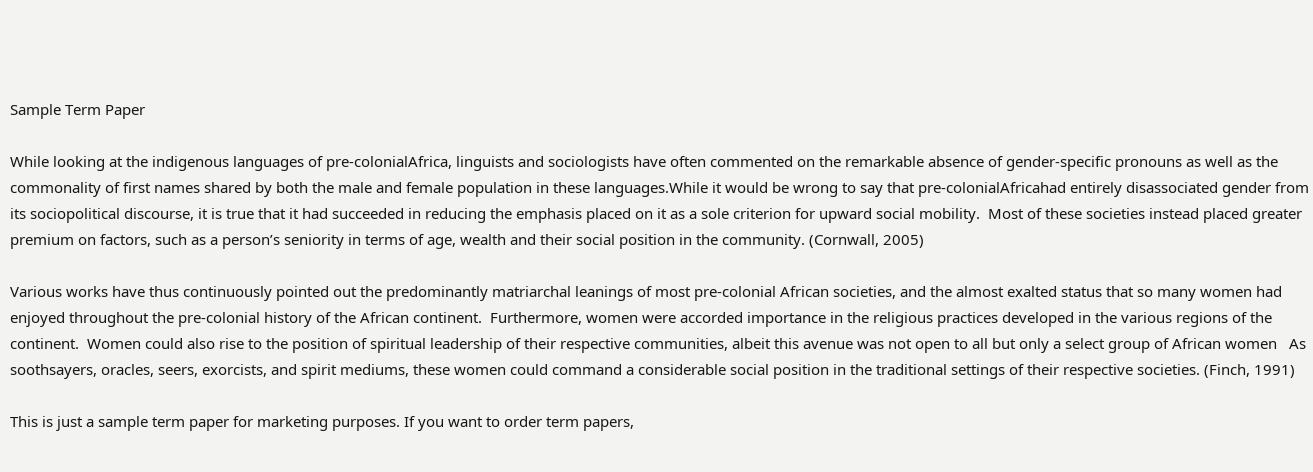Sample Term Paper

While looking at the indigenous languages of pre-colonialAfrica, linguists and sociologists have often commented on the remarkable absence of gender-specific pronouns as well as the commonality of first names shared by both the male and female population in these languages.While it would be wrong to say that pre-colonialAfricahad entirely disassociated gender from its sociopolitical discourse, it is true that it had succeeded in reducing the emphasis placed on it as a sole criterion for upward social mobility.  Most of these societies instead placed greater premium on factors, such as a person’s seniority in terms of age, wealth and their social position in the community. (Cornwall, 2005)

Various works have thus continuously pointed out the predominantly matriarchal leanings of most pre-colonial African societies, and the almost exalted status that so many women had enjoyed throughout the pre-colonial history of the African continent.  Furthermore, women were accorded importance in the religious practices developed in the various regions of the continent.  Women could also rise to the position of spiritual leadership of their respective communities, albeit this avenue was not open to all but only a select group of African women   As soothsayers, oracles, seers, exorcists, and spirit mediums, these women could command a considerable social position in the traditional settings of their respective societies. (Finch, 1991)

This is just a sample term paper for marketing purposes. If you want to order term papers,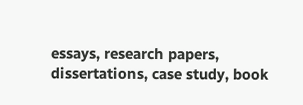essays, research papers, dissertations, case study, book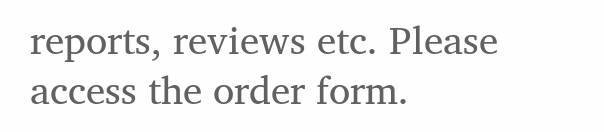reports, reviews etc. Please access the order form.